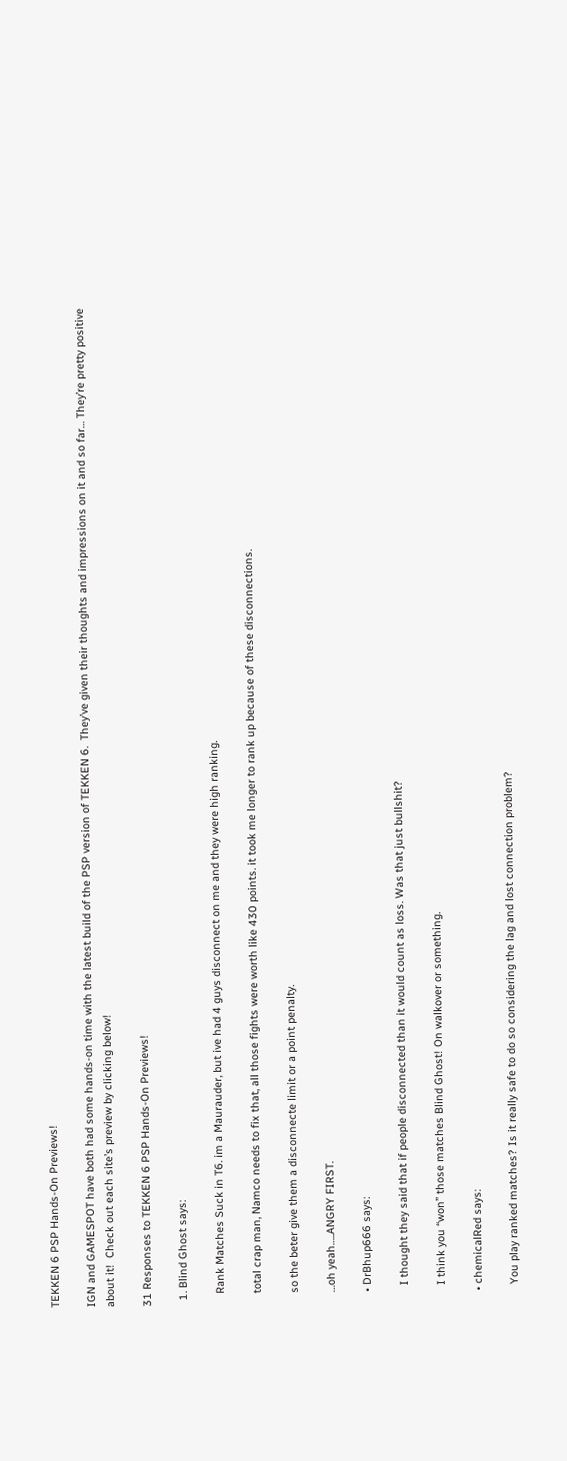TEKKEN 6 PSP Hands-On Previews!

IGN and GAMESPOT have both had some hands-on time with the latest build of the PSP version of TEKKEN 6.  They’ve given their thoughts and impressions on it and so far… They’re pretty positive about it!  Check out each site’s preview by clicking below!

31 Responses to TEKKEN 6 PSP Hands-On Previews!

  1. Blind Ghost says:

    Rank Matches Suck in T6. im a Maurauder, but ive had 4 guys disconnect on me and they were high ranking.

    total crap man, Namco needs to fix that, all those fights were worth like 430 points. it took me longer to rank up because of these disconnections.

    so the beter give them a disconnecte limit or a point penalty.

    …oh yeah…..ANGRY FIRST.

    • DrBhup666 says:

      I thought they said that if people disconnected than it would count as loss. Was that just bullshit?

      I think you “won” those matches Blind Ghost! On walkover or something.

    • chemicalRed says:

      You play ranked matches? Is it really safe to do so considering the lag and lost connection problem?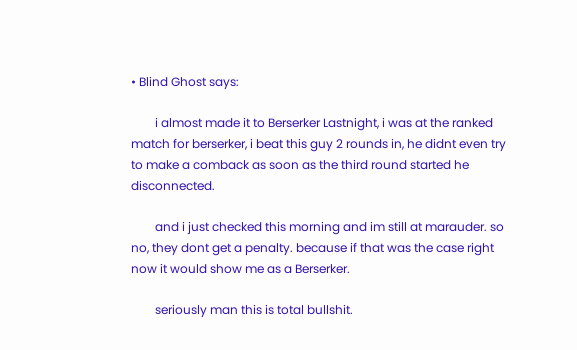• Blind Ghost says:

        i almost made it to Berserker Lastnight, i was at the ranked match for berserker, i beat this guy 2 rounds in, he didnt even try to make a comback as soon as the third round started he disconnected.

        and i just checked this morning and im still at marauder. so no, they dont get a penalty. because if that was the case right now it would show me as a Berserker.

        seriously man this is total bullshit.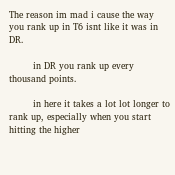The reason im mad i cause the way you rank up in T6 isnt like it was in DR.

        in DR you rank up every thousand points.

        in here it takes a lot lot longer to rank up, especially when you start hitting the higher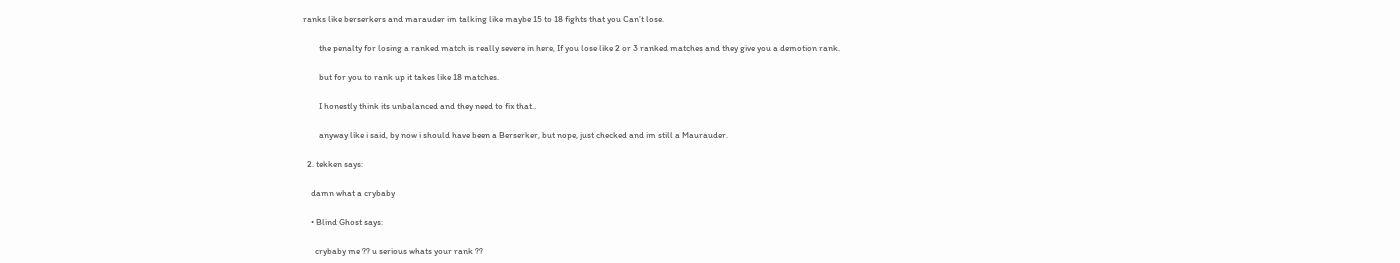ranks like berserkers and marauder im talking like maybe 15 to 18 fights that you Can’t lose.

        the penalty for losing a ranked match is really severe in here, If you lose like 2 or 3 ranked matches and they give you a demotion rank.

        but for you to rank up it takes like 18 matches.

        I honestly think its unbalanced and they need to fix that..

        anyway like i said, by now i should have been a Berserker, but nope, just checked and im still a Maurauder.

  2. tekken says:

    damn what a crybaby

    • Blind Ghost says:

      crybaby me ?? u serious whats your rank ??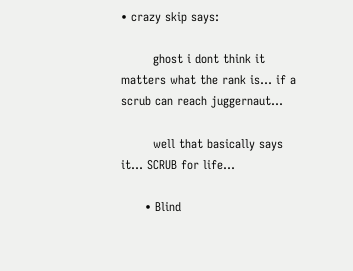• crazy skip says:

        ghost i dont think it matters what the rank is… if a scrub can reach juggernaut…

        well that basically says it… SCRUB for life…

      • Blind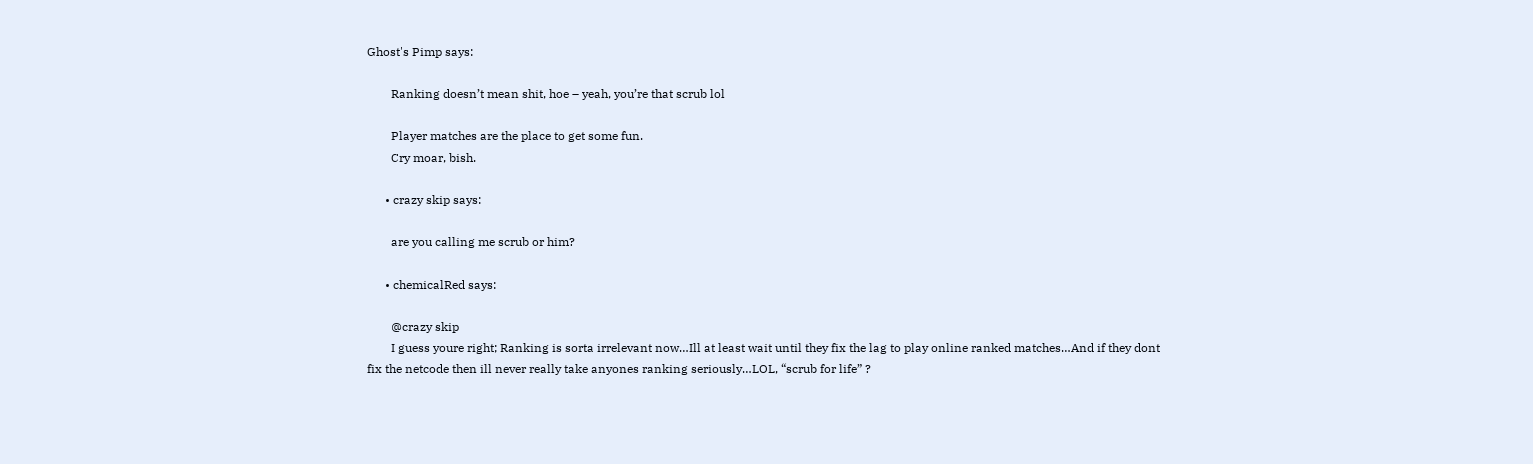Ghost's Pimp says:

        Ranking doesn’t mean shit, hoe – yeah, you’re that scrub lol

        Player matches are the place to get some fun.
        Cry moar, bish.

      • crazy skip says:

        are you calling me scrub or him?

      • chemicalRed says:

        @crazy skip
        I guess youre right; Ranking is sorta irrelevant now…Ill at least wait until they fix the lag to play online ranked matches…And if they dont fix the netcode then ill never really take anyones ranking seriously…LOL, “scrub for life” ?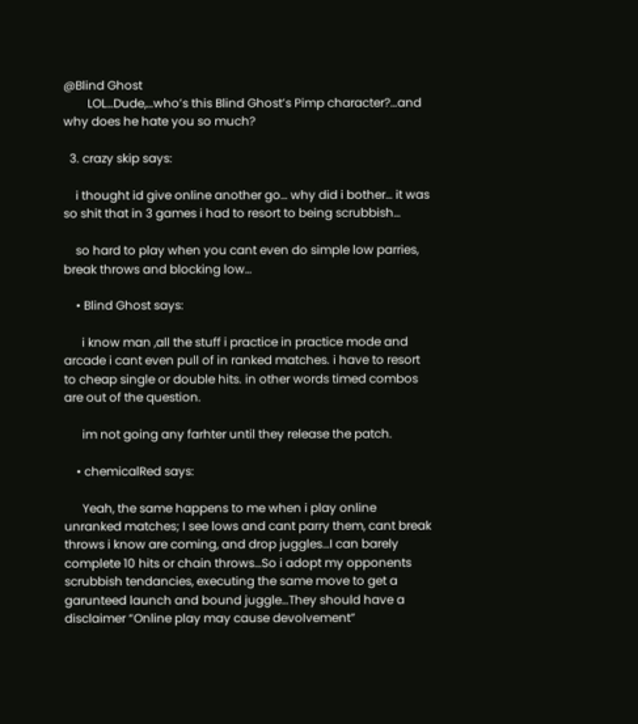@Blind Ghost
        LOL…Dude,…who’s this Blind Ghost’s Pimp character?…and why does he hate you so much?

  3. crazy skip says:

    i thought id give online another go… why did i bother… it was so shit that in 3 games i had to resort to being scrubbish…

    so hard to play when you cant even do simple low parries, break throws and blocking low…

    • Blind Ghost says:

      i know man ,all the stuff i practice in practice mode and arcade i cant even pull of in ranked matches. i have to resort to cheap single or double hits. in other words timed combos are out of the question.

      im not going any farhter until they release the patch.

    • chemicalRed says:

      Yeah, the same happens to me when i play online unranked matches; I see lows and cant parry them, cant break throws i know are coming, and drop juggles…I can barely complete 10 hits or chain throws…So i adopt my opponents scrubbish tendancies, executing the same move to get a garunteed launch and bound juggle…They should have a disclaimer “Online play may cause devolvement”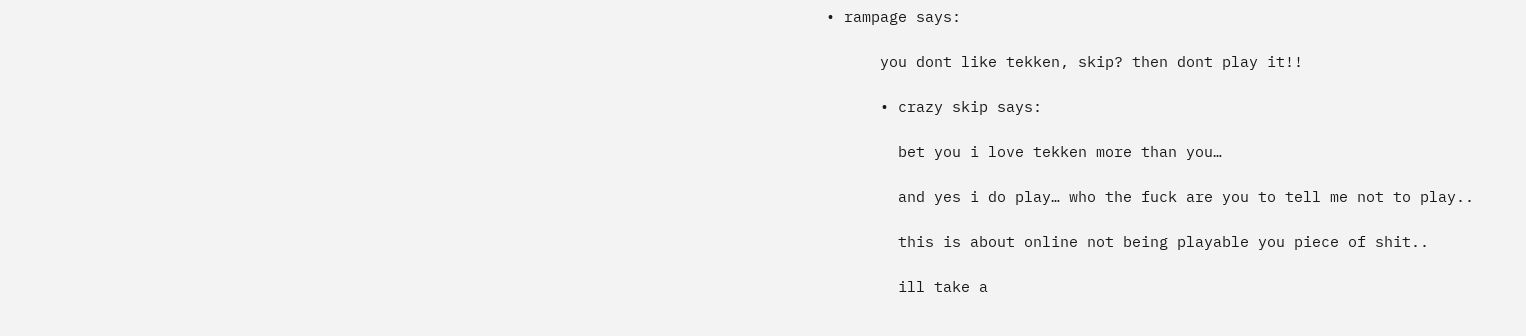• rampage says:

      you dont like tekken, skip? then dont play it!!

      • crazy skip says:

        bet you i love tekken more than you…

        and yes i do play… who the fuck are you to tell me not to play..

        this is about online not being playable you piece of shit..

        ill take a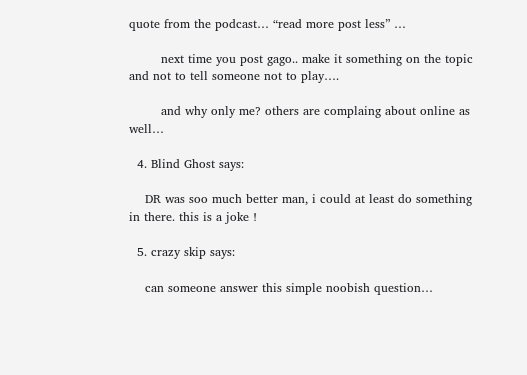quote from the podcast… “read more post less” …

        next time you post gago.. make it something on the topic and not to tell someone not to play….

        and why only me? others are complaing about online as well…

  4. Blind Ghost says:

    DR was soo much better man, i could at least do something in there. this is a joke !

  5. crazy skip says:

    can someone answer this simple noobish question…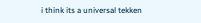i think its a universal tekken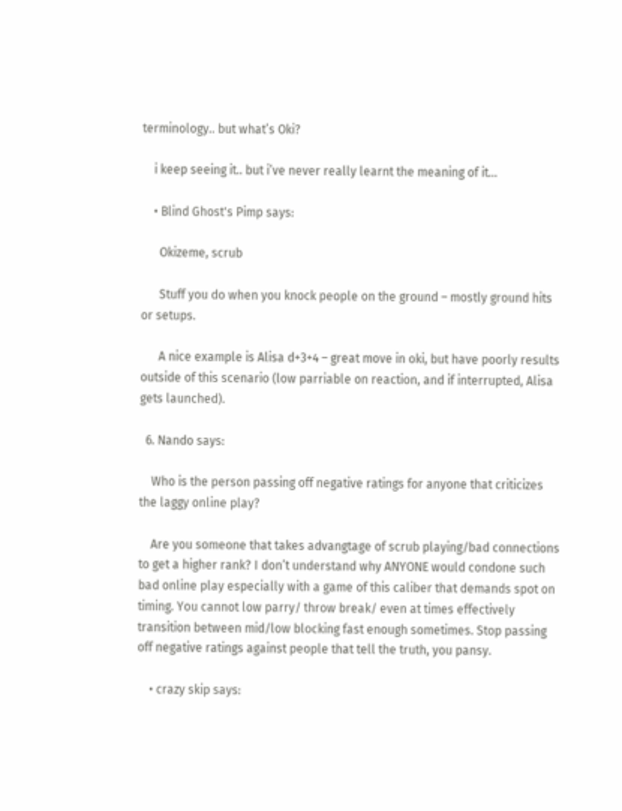terminology.. but what’s Oki?

    i keep seeing it.. but i’ve never really learnt the meaning of it…

    • Blind Ghost's Pimp says:

      Okizeme, scrub

      Stuff you do when you knock people on the ground – mostly ground hits or setups.

      A nice example is Alisa d+3+4 – great move in oki, but have poorly results outside of this scenario (low parriable on reaction, and if interrupted, Alisa gets launched).

  6. Nando says:

    Who is the person passing off negative ratings for anyone that criticizes the laggy online play?

    Are you someone that takes advangtage of scrub playing/bad connections to get a higher rank? I don’t understand why ANYONE would condone such bad online play especially with a game of this caliber that demands spot on timing. You cannot low parry/ throw break/ even at times effectively transition between mid/low blocking fast enough sometimes. Stop passing off negative ratings against people that tell the truth, you pansy.

    • crazy skip says: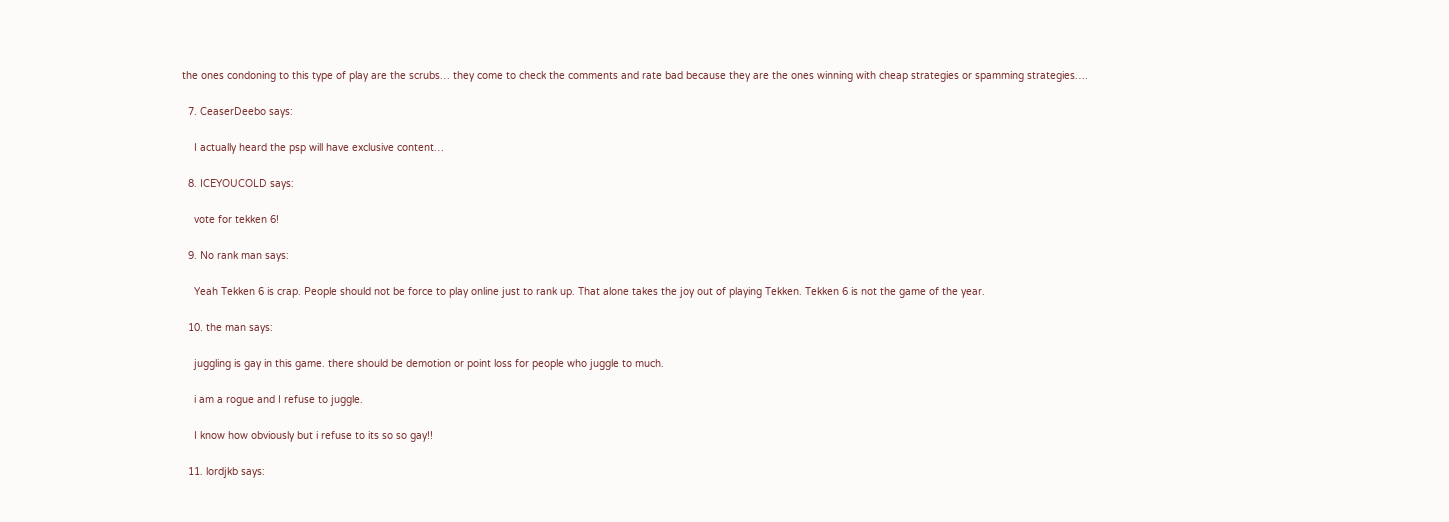the ones condoning to this type of play are the scrubs… they come to check the comments and rate bad because they are the ones winning with cheap strategies or spamming strategies….

  7. CeaserDeebo says:

    I actually heard the psp will have exclusive content…

  8. ICEYOUCOLD says:

    vote for tekken 6!

  9. No rank man says:

    Yeah Tekken 6 is crap. People should not be force to play online just to rank up. That alone takes the joy out of playing Tekken. Tekken 6 is not the game of the year.

  10. the man says:

    juggling is gay in this game. there should be demotion or point loss for people who juggle to much.

    i am a rogue and I refuse to juggle.

    I know how obviously but i refuse to its so so gay!!

  11. lordjkb says: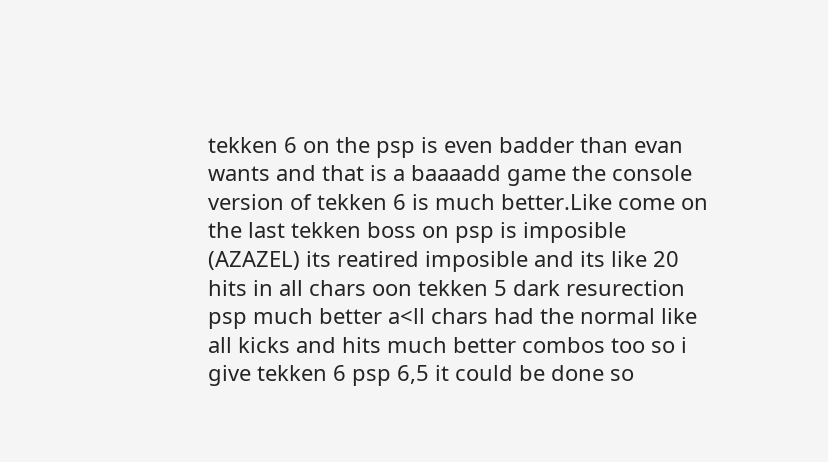tekken 6 on the psp is even badder than evan wants and that is a baaaadd game the console version of tekken 6 is much better.Like come on the last tekken boss on psp is imposible (AZAZEL) its reatired imposible and its like 20 hits in all chars oon tekken 5 dark resurection psp much better a<ll chars had the normal like all kicks and hits much better combos too so i give tekken 6 psp 6,5 it could be done so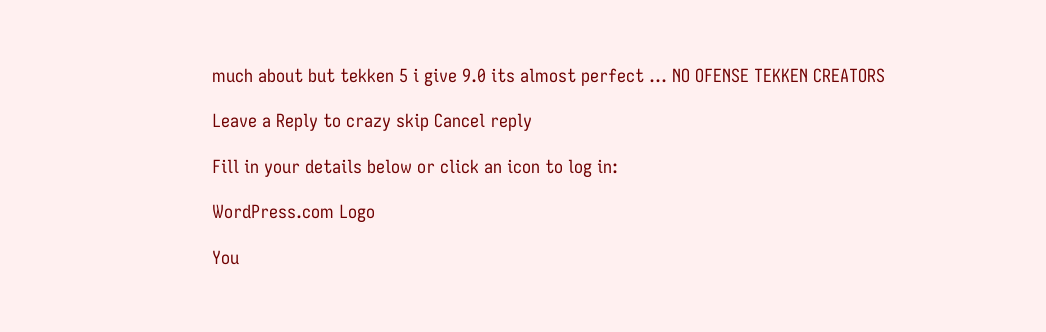much about but tekken 5 i give 9.0 its almost perfect … NO OFENSE TEKKEN CREATORS

Leave a Reply to crazy skip Cancel reply

Fill in your details below or click an icon to log in:

WordPress.com Logo

You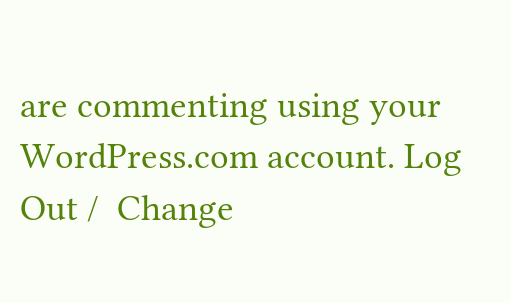are commenting using your WordPress.com account. Log Out /  Change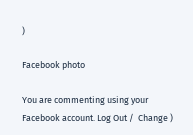)

Facebook photo

You are commenting using your Facebook account. Log Out /  Change )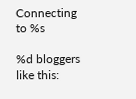Connecting to %s

%d bloggers like this: